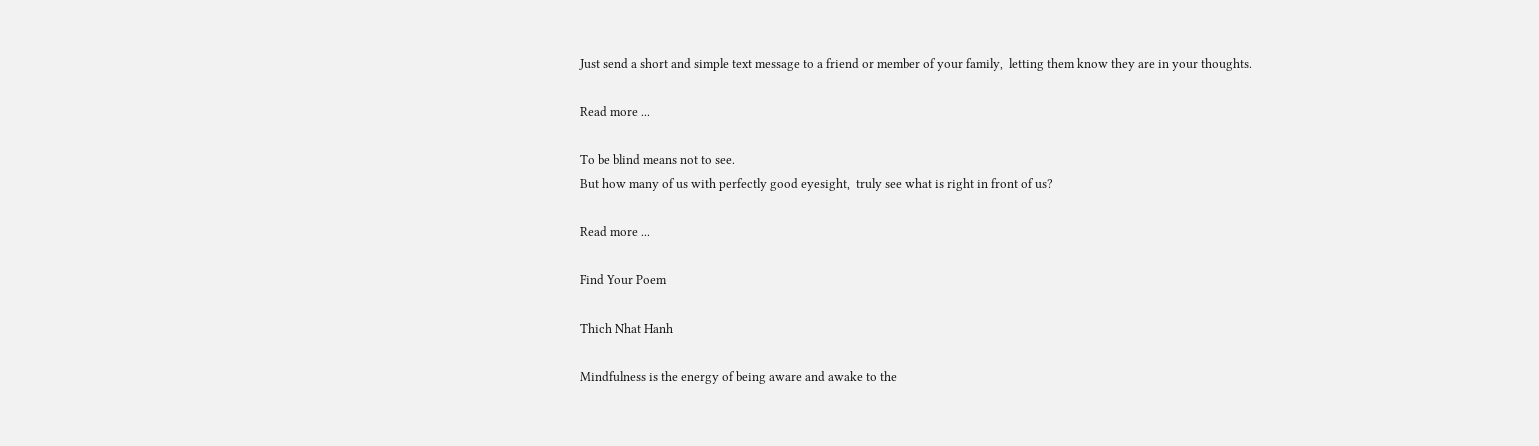Just send a short and simple text message to a friend or member of your family,  letting them know they are in your thoughts.

Read more ...

To be blind means not to see.
But how many of us with perfectly good eyesight,  truly see what is right in front of us?

Read more ...

Find Your Poem

Thich Nhat Hanh

Mindfulness is the energy of being aware and awake to the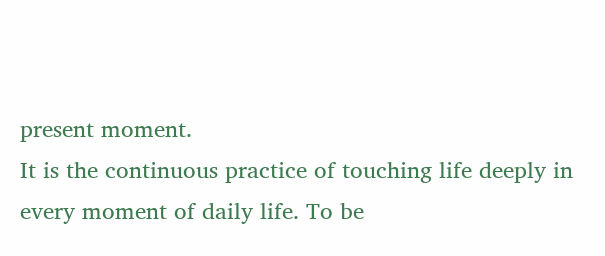present moment.
It is the continuous practice of touching life deeply in every moment of daily life. To be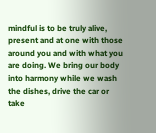mindful is to be truly alive, present and at one with those around you and with what you are doing. We bring our body into harmony while we wash the dishes, drive the car or take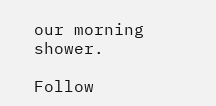our morning shower.

Follow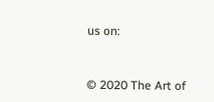us on:


© 2020 The Art of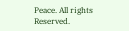Peace. All rights Reserved.